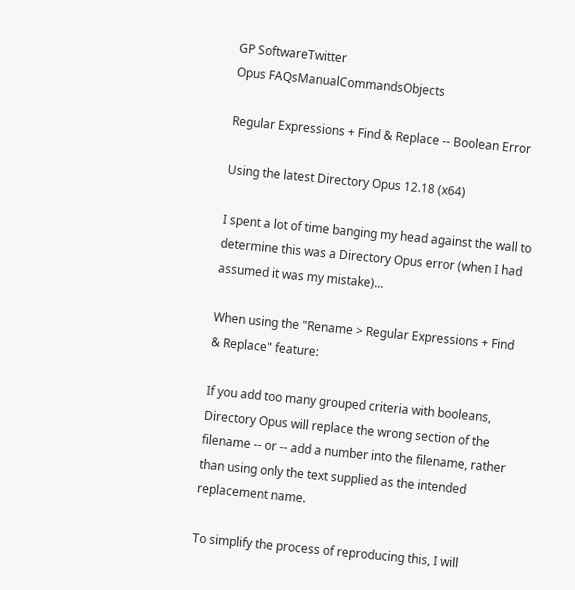GP SoftwareTwitter
Opus FAQsManualCommandsObjects

Regular Expressions + Find & Replace -- Boolean Error

Using the latest Directory Opus 12.18 (x64)

I spent a lot of time banging my head against the wall to determine this was a Directory Opus error (when I had assumed it was my mistake)...

When using the "Rename > Regular Expressions + Find & Replace" feature:

If you add too many grouped criteria with booleans, Directory Opus will replace the wrong section of the filename -- or -- add a number into the filename, rather than using only the text supplied as the intended replacement name.

To simplify the process of reproducing this, I will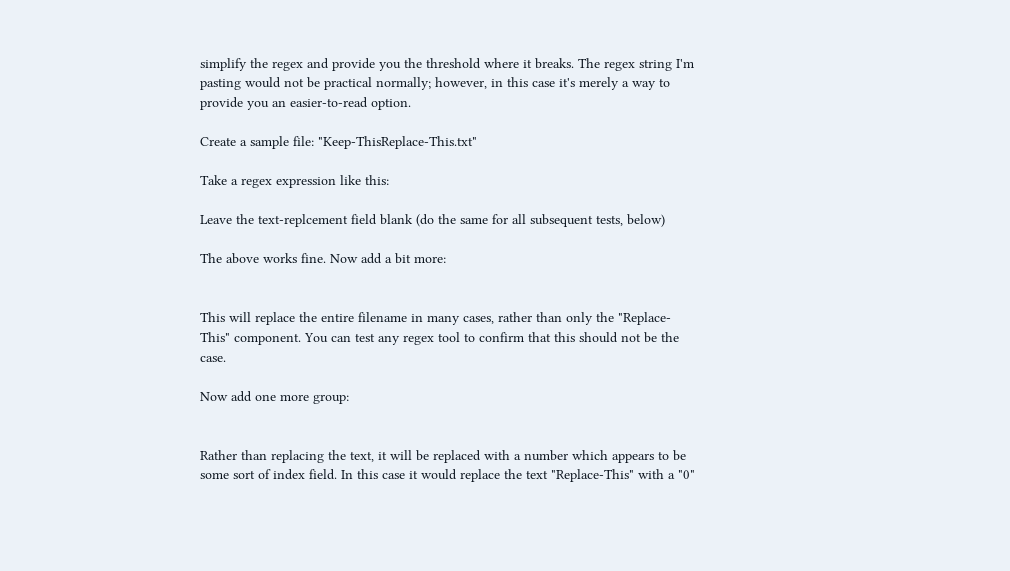simplify the regex and provide you the threshold where it breaks. The regex string I'm pasting would not be practical normally; however, in this case it's merely a way to provide you an easier-to-read option.

Create a sample file: "Keep-ThisReplace-This.txt"

Take a regex expression like this:

Leave the text-replcement field blank (do the same for all subsequent tests, below)

The above works fine. Now add a bit more:


This will replace the entire filename in many cases, rather than only the "Replace-This" component. You can test any regex tool to confirm that this should not be the case.

Now add one more group:


Rather than replacing the text, it will be replaced with a number which appears to be some sort of index field. In this case it would replace the text "Replace-This" with a "0"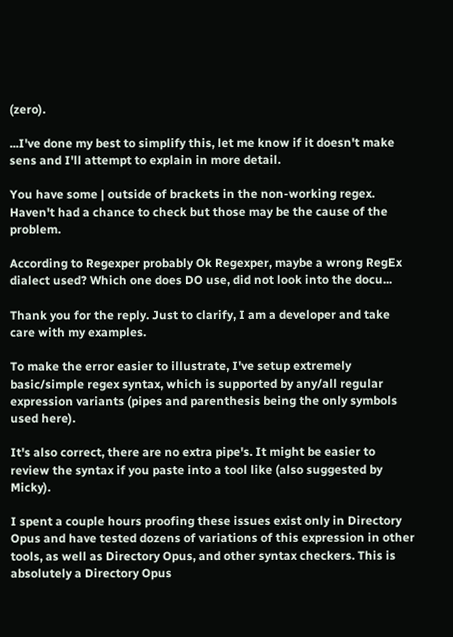(zero).

...I've done my best to simplify this, let me know if it doesn't make sens and I'll attempt to explain in more detail.

You have some | outside of brackets in the non-working regex. Haven't had a chance to check but those may be the cause of the problem.

According to Regexper probably Ok Regexper, maybe a wrong RegEx dialect used? Which one does DO use, did not look into the docu...

Thank you for the reply. Just to clarify, I am a developer and take care with my examples.

To make the error easier to illustrate, I've setup extremely basic/simple regex syntax, which is supported by any/all regular expression variants (pipes and parenthesis being the only symbols used here).

It's also correct, there are no extra pipe's. It might be easier to review the syntax if you paste into a tool like (also suggested by Micky).

I spent a couple hours proofing these issues exist only in Directory Opus and have tested dozens of variations of this expression in other tools, as well as Directory Opus, and other syntax checkers. This is absolutely a Directory Opus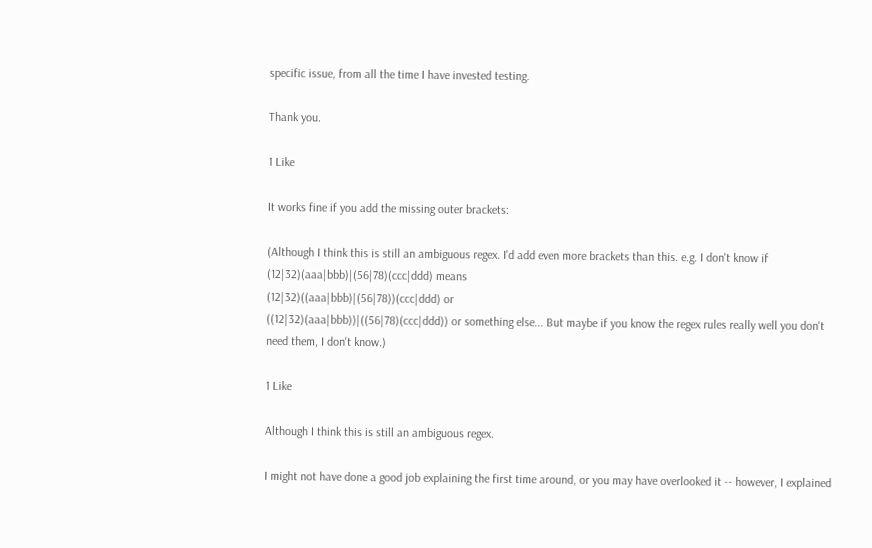specific issue, from all the time I have invested testing.

Thank you.

1 Like

It works fine if you add the missing outer brackets:

(Although I think this is still an ambiguous regex. I'd add even more brackets than this. e.g. I don't know if
(12|32)(aaa|bbb)|(56|78)(ccc|ddd) means
(12|32)((aaa|bbb)|(56|78))(ccc|ddd) or
((12|32)(aaa|bbb))|((56|78)(ccc|ddd)) or something else... But maybe if you know the regex rules really well you don't need them, I don't know.)

1 Like

Although I think this is still an ambiguous regex.

I might not have done a good job explaining the first time around, or you may have overlooked it -- however, I explained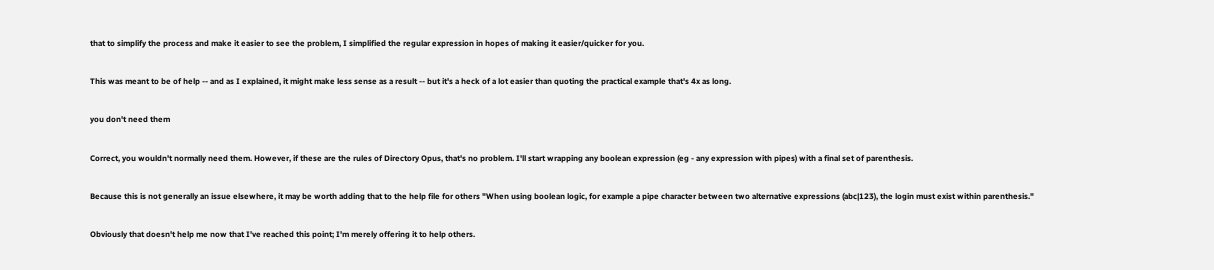that to simplify the process and make it easier to see the problem, I simplified the regular expression in hopes of making it easier/quicker for you.

This was meant to be of help -- and as I explained, it might make less sense as a result -- but it's a heck of a lot easier than quoting the practical example that's 4x as long.

you don't need them

Correct, you wouldn't normally need them. However, if these are the rules of Directory Opus, that's no problem. I'll start wrapping any boolean expression (eg - any expression with pipes) with a final set of parenthesis.

Because this is not generally an issue elsewhere, it may be worth adding that to the help file for others "When using boolean logic, for example a pipe character between two alternative expressions (abc|123), the login must exist within parenthesis."

Obviously that doesn't help me now that I've reached this point; I'm merely offering it to help others.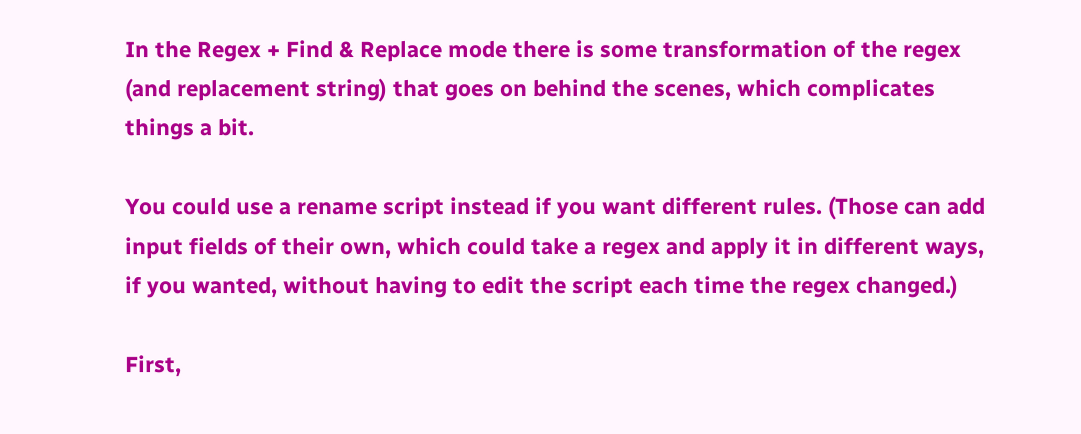In the Regex + Find & Replace mode there is some transformation of the regex (and replacement string) that goes on behind the scenes, which complicates things a bit.

You could use a rename script instead if you want different rules. (Those can add input fields of their own, which could take a regex and apply it in different ways, if you wanted, without having to edit the script each time the regex changed.)

First,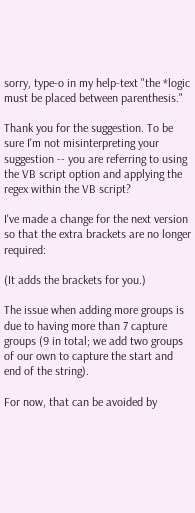sorry, type-o in my help-text "the *logic must be placed between parenthesis."

Thank you for the suggestion. To be sure I'm not misinterpreting your suggestion -- you are referring to using the VB script option and applying the regex within the VB script?

I've made a change for the next version so that the extra brackets are no longer required:

(It adds the brackets for you.)

The issue when adding more groups is due to having more than 7 capture groups (9 in total; we add two groups of our own to capture the start and end of the string).

For now, that can be avoided by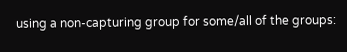using a non-capturing group for some/all of the groups: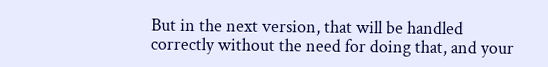But in the next version, that will be handled correctly without the need for doing that, and your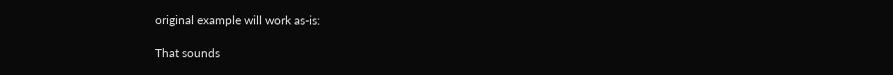original example will work as-is:

That sounds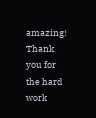amazing! Thank you for the hard work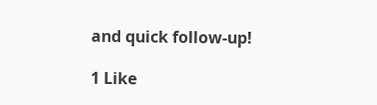and quick follow-up!

1 Like